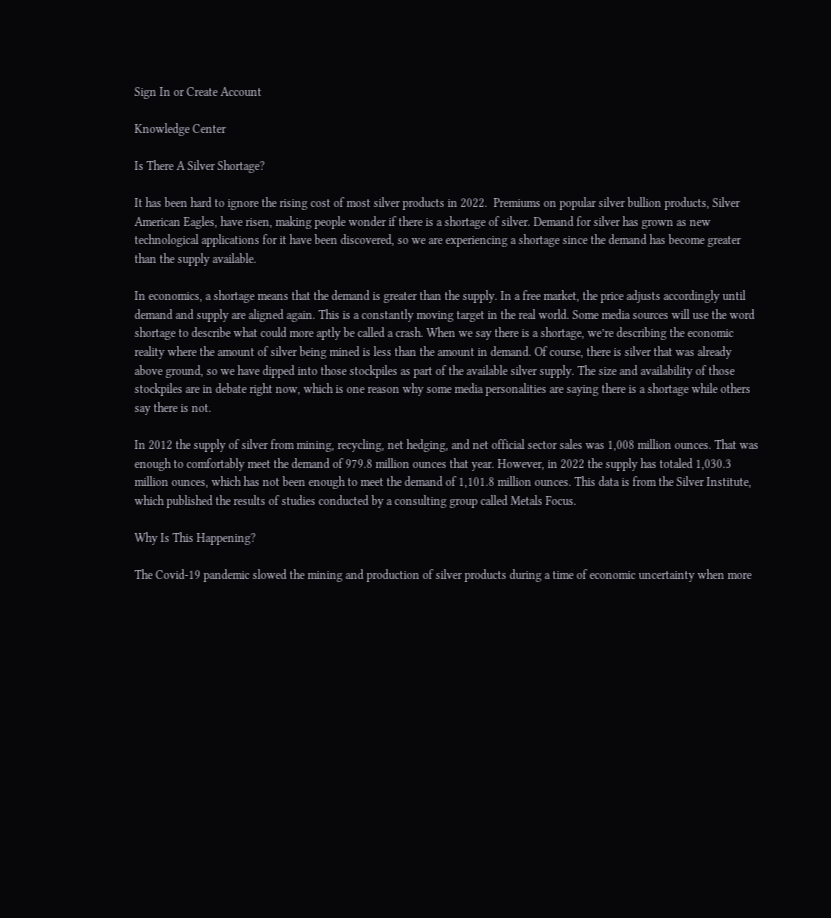Sign In or Create Account

Knowledge Center

Is There A Silver Shortage?

It has been hard to ignore the rising cost of most silver products in 2022.  Premiums on popular silver bullion products, Silver American Eagles, have risen, making people wonder if there is a shortage of silver. Demand for silver has grown as new technological applications for it have been discovered, so we are experiencing a shortage since the demand has become greater than the supply available.

In economics, a shortage means that the demand is greater than the supply. In a free market, the price adjusts accordingly until demand and supply are aligned again. This is a constantly moving target in the real world. Some media sources will use the word shortage to describe what could more aptly be called a crash. When we say there is a shortage, we’re describing the economic reality where the amount of silver being mined is less than the amount in demand. Of course, there is silver that was already above ground, so we have dipped into those stockpiles as part of the available silver supply. The size and availability of those stockpiles are in debate right now, which is one reason why some media personalities are saying there is a shortage while others say there is not.

In 2012 the supply of silver from mining, recycling, net hedging, and net official sector sales was 1,008 million ounces. That was enough to comfortably meet the demand of 979.8 million ounces that year. However, in 2022 the supply has totaled 1,030.3 million ounces, which has not been enough to meet the demand of 1,101.8 million ounces. This data is from the Silver Institute, which published the results of studies conducted by a consulting group called Metals Focus.

Why Is This Happening?

The Covid-19 pandemic slowed the mining and production of silver products during a time of economic uncertainty when more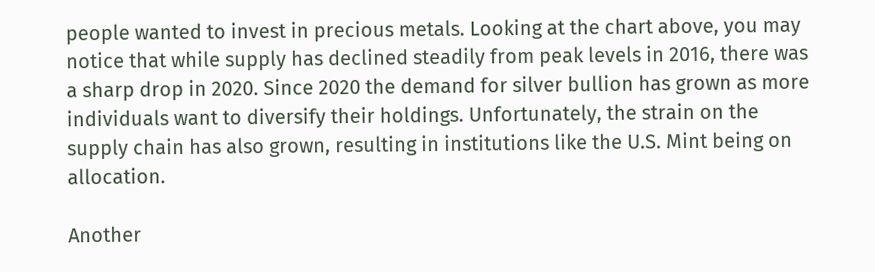people wanted to invest in precious metals. Looking at the chart above, you may notice that while supply has declined steadily from peak levels in 2016, there was a sharp drop in 2020. Since 2020 the demand for silver bullion has grown as more individuals want to diversify their holdings. Unfortunately, the strain on the supply chain has also grown, resulting in institutions like the U.S. Mint being on allocation.

Another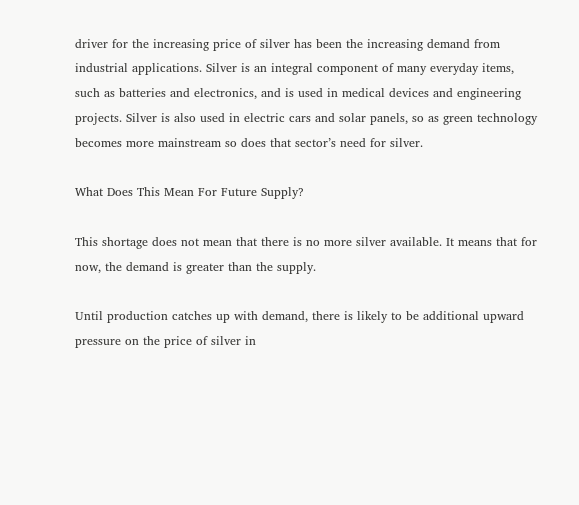driver for the increasing price of silver has been the increasing demand from industrial applications. Silver is an integral component of many everyday items, such as batteries and electronics, and is used in medical devices and engineering projects. Silver is also used in electric cars and solar panels, so as green technology becomes more mainstream so does that sector’s need for silver.

What Does This Mean For Future Supply?

This shortage does not mean that there is no more silver available. It means that for now, the demand is greater than the supply.

Until production catches up with demand, there is likely to be additional upward pressure on the price of silver in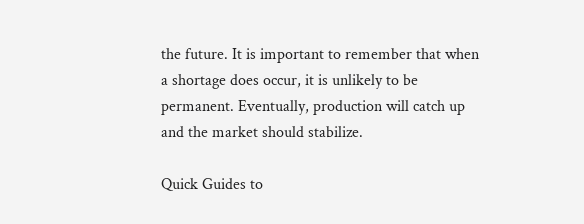the future. It is important to remember that when a shortage does occur, it is unlikely to be permanent. Eventually, production will catch up and the market should stabilize.

Quick Guides to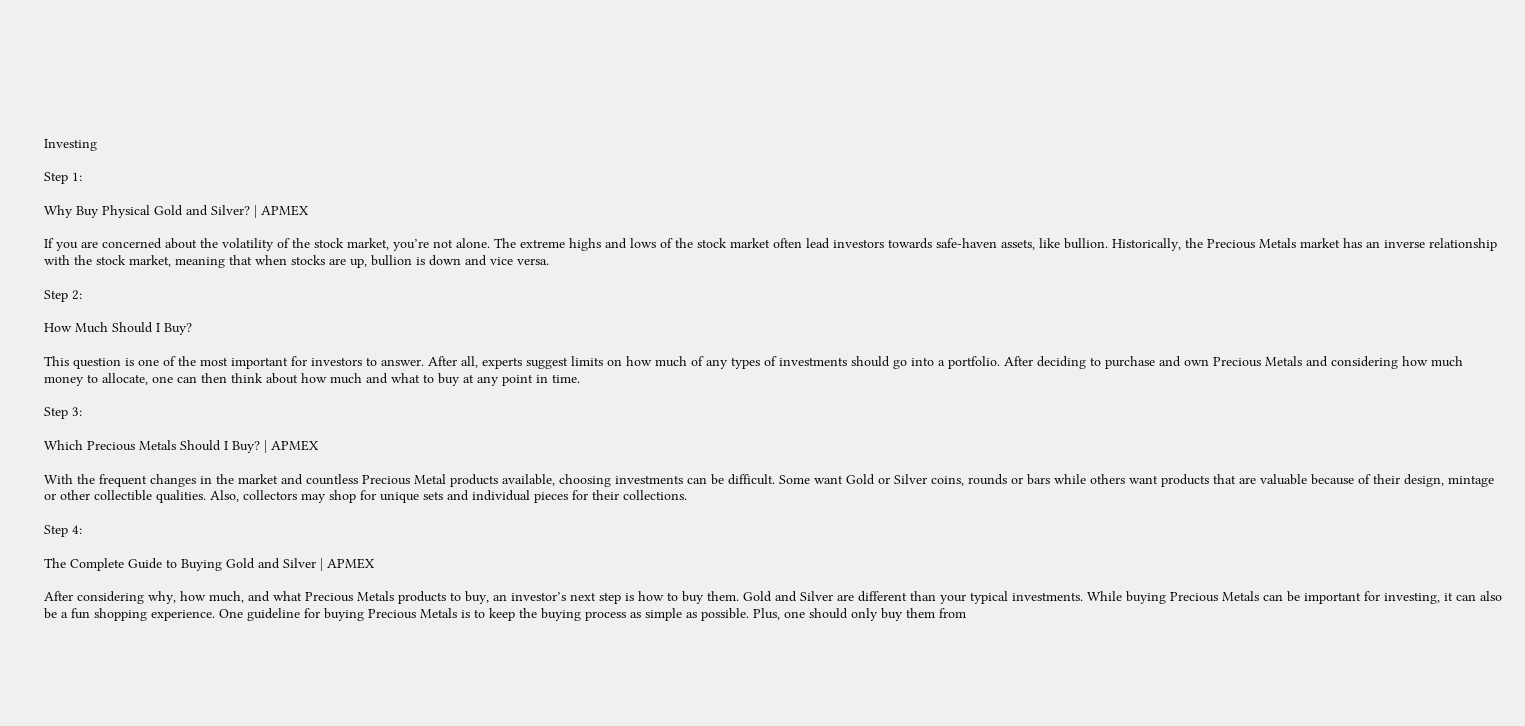Investing

Step 1:

Why Buy Physical Gold and Silver? | APMEX

If you are concerned about the volatility of the stock market, you’re not alone. The extreme highs and lows of the stock market often lead investors towards safe-haven assets, like bullion. Historically, the Precious Metals market has an inverse relationship with the stock market, meaning that when stocks are up, bullion is down and vice versa.

Step 2:

How Much Should I Buy?

This question is one of the most important for investors to answer. After all, experts suggest limits on how much of any types of investments should go into a portfolio. After deciding to purchase and own Precious Metals and considering how much money to allocate, one can then think about how much and what to buy at any point in time.

Step 3:

Which Precious Metals Should I Buy? | APMEX

With the frequent changes in the market and countless Precious Metal products available, choosing investments can be difficult. Some want Gold or Silver coins, rounds or bars while others want products that are valuable because of their design, mintage or other collectible qualities. Also, collectors may shop for unique sets and individual pieces for their collections.

Step 4:

The Complete Guide to Buying Gold and Silver | APMEX

After considering why, how much, and what Precious Metals products to buy, an investor’s next step is how to buy them. Gold and Silver are different than your typical investments. While buying Precious Metals can be important for investing, it can also be a fun shopping experience. One guideline for buying Precious Metals is to keep the buying process as simple as possible. Plus, one should only buy them from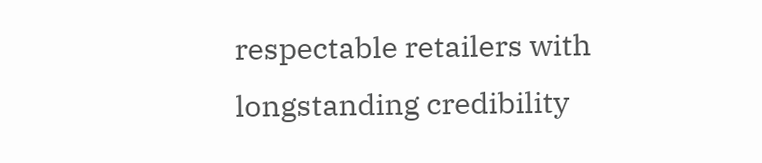respectable retailers with longstanding credibility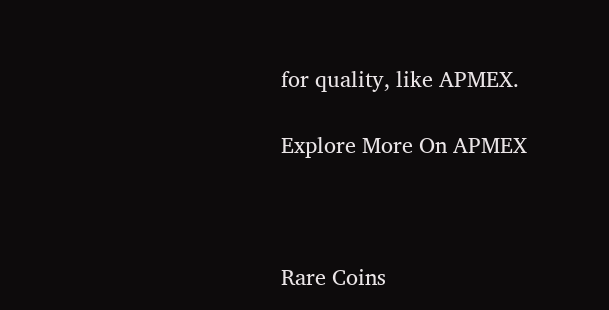for quality, like APMEX.

Explore More On APMEX



Rare Coins